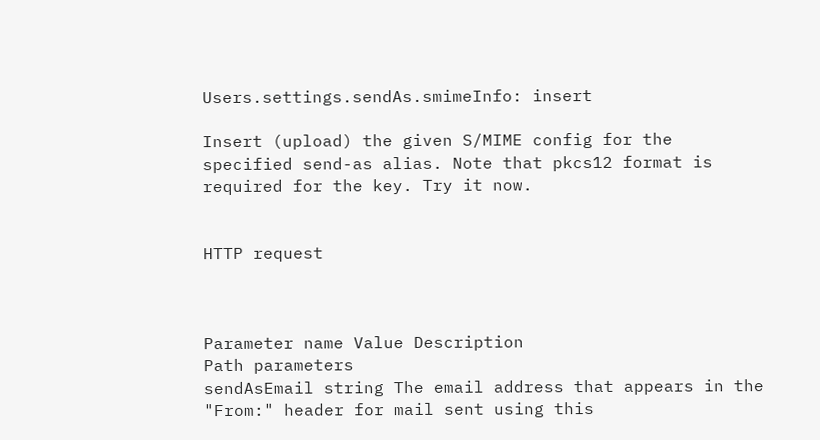Users.settings.sendAs.smimeInfo: insert

Insert (upload) the given S/MIME config for the specified send-as alias. Note that pkcs12 format is required for the key. Try it now.


HTTP request



Parameter name Value Description
Path parameters
sendAsEmail string The email address that appears in the "From:" header for mail sent using this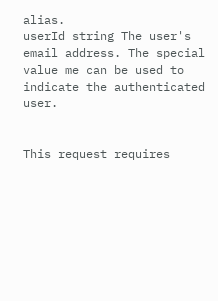alias.
userId string The user's email address. The special value me can be used to indicate the authenticated user.


This request requires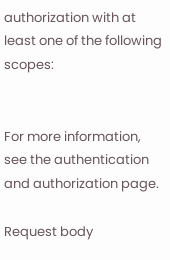authorization with at least one of the following scopes:


For more information, see the authentication and authorization page.

Request body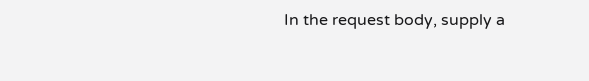In the request body, supply a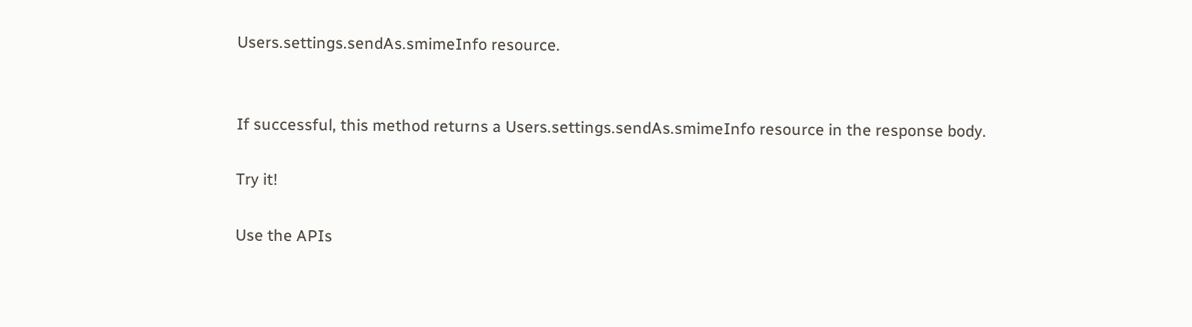Users.settings.sendAs.smimeInfo resource.


If successful, this method returns a Users.settings.sendAs.smimeInfo resource in the response body.

Try it!

Use the APIs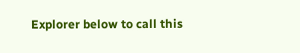Explorer below to call this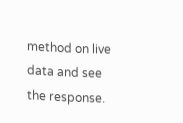method on live data and see the response.